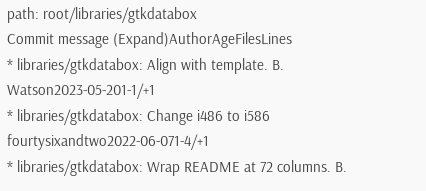path: root/libraries/gtkdatabox
Commit message (Expand)AuthorAgeFilesLines
* libraries/gtkdatabox: Align with template. B. Watson2023-05-201-1/+1
* libraries/gtkdatabox: Change i486 to i586 fourtysixandtwo2022-06-071-4/+1
* libraries/gtkdatabox: Wrap README at 72 columns. B.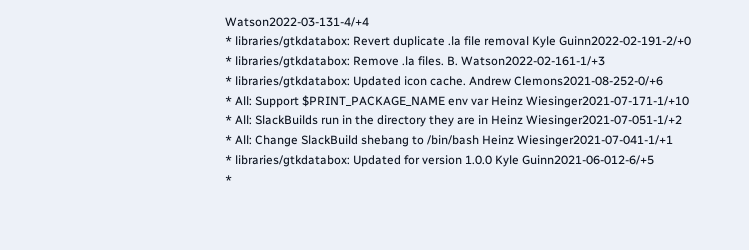Watson2022-03-131-4/+4
* libraries/gtkdatabox: Revert duplicate .la file removal Kyle Guinn2022-02-191-2/+0
* libraries/gtkdatabox: Remove .la files. B. Watson2022-02-161-1/+3
* libraries/gtkdatabox: Updated icon cache. Andrew Clemons2021-08-252-0/+6
* All: Support $PRINT_PACKAGE_NAME env var Heinz Wiesinger2021-07-171-1/+10
* All: SlackBuilds run in the directory they are in Heinz Wiesinger2021-07-051-1/+2
* All: Change SlackBuild shebang to /bin/bash Heinz Wiesinger2021-07-041-1/+1
* libraries/gtkdatabox: Updated for version 1.0.0 Kyle Guinn2021-06-012-6/+5
*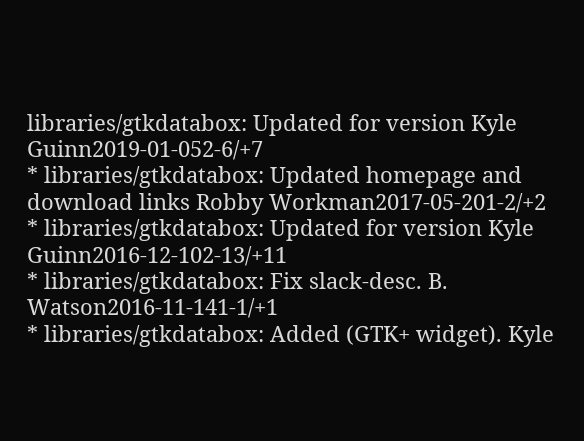libraries/gtkdatabox: Updated for version Kyle Guinn2019-01-052-6/+7
* libraries/gtkdatabox: Updated homepage and download links Robby Workman2017-05-201-2/+2
* libraries/gtkdatabox: Updated for version Kyle Guinn2016-12-102-13/+11
* libraries/gtkdatabox: Fix slack-desc. B. Watson2016-11-141-1/+1
* libraries/gtkdatabox: Added (GTK+ widget). Kyle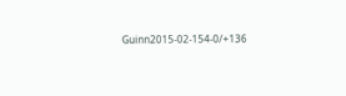Guinn2015-02-154-0/+136